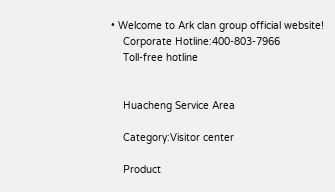• Welcome to Ark clan group official website!
    Corporate Hotline:400-803-7966
    Toll-free hotline


    Huacheng Service Area

    Category:Visitor center

    Product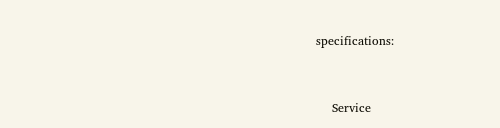specifications:


    Service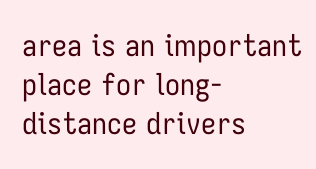area is an important place for long-distance drivers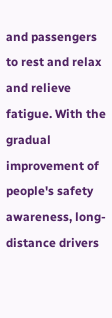and passengers to rest and relax and relieve fatigue. With the gradual improvement of people's safety awareness, long-distance drivers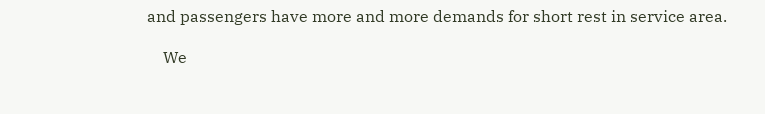and passengers have more and more demands for short rest in service area.

    We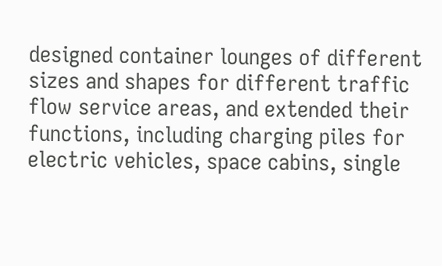designed container lounges of different sizes and shapes for different traffic flow service areas, and extended their functions, including charging piles for electric vehicles, space cabins, single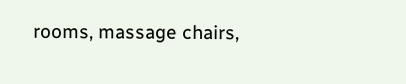rooms, massage chairs,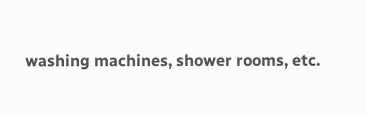washing machines, shower rooms, etc.